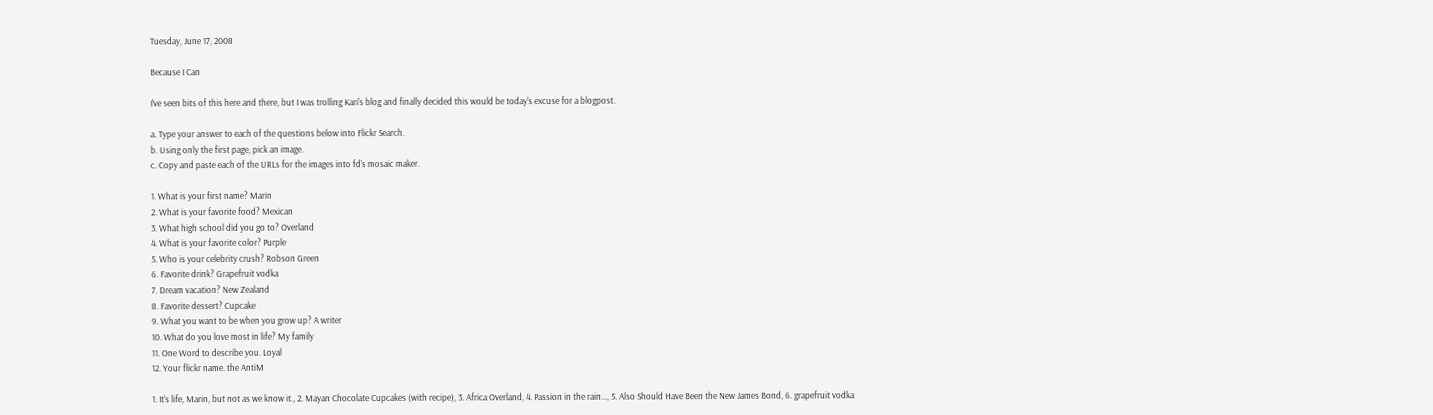Tuesday, June 17, 2008

Because I Can

I've seen bits of this here and there, but I was trolling Kari's blog and finally decided this would be today's excuse for a blogpost.

a. Type your answer to each of the questions below into Flickr Search.
b. Using only the first page, pick an image.
c. Copy and paste each of the URLs for the images into fd's mosaic maker.

1. What is your first name? Marin
2. What is your favorite food? Mexican
3. What high school did you go to? Overland
4. What is your favorite color? Purple
5. Who is your celebrity crush? Robson Green
6. Favorite drink? Grapefruit vodka
7. Dream vacation? New Zealand
8. Favorite dessert? Cupcake
9. What you want to be when you grow up? A writer
10. What do you love most in life? My family
11. One Word to describe you. Loyal
12. Your flickr name. the AntiM

1. It's life, Marin, but not as we know it., 2. Mayan Chocolate Cupcakes (with recipe), 3. Africa Overland, 4. Passion in the rain..., 5. Also Should Have Been the New James Bond, 6. grapefruit vodka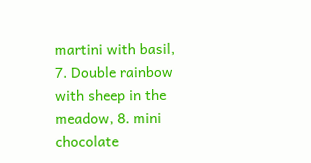martini with basil, 7. Double rainbow with sheep in the meadow, 8. mini chocolate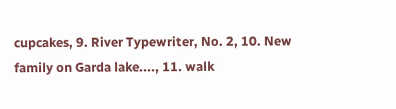cupcakes, 9. River Typewriter, No. 2, 10. New family on Garda lake...., 11. walk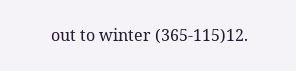out to winter (365-115)12.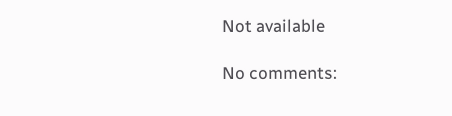Not available

No comments: